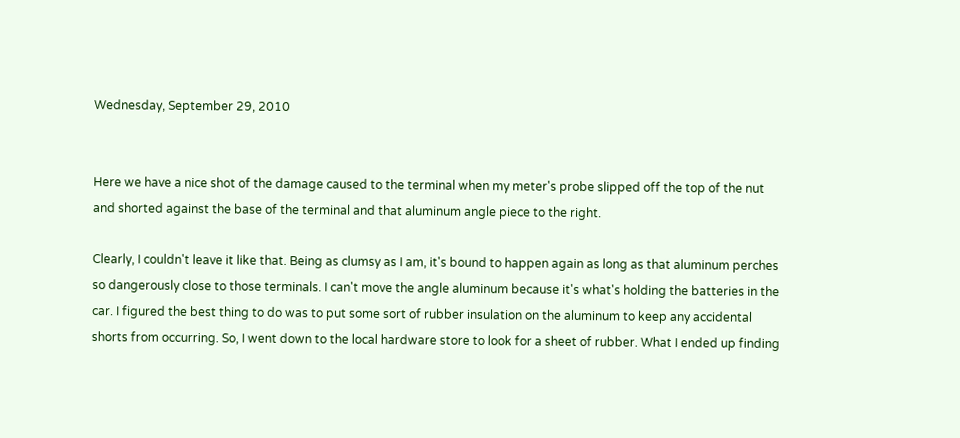Wednesday, September 29, 2010


Here we have a nice shot of the damage caused to the terminal when my meter's probe slipped off the top of the nut and shorted against the base of the terminal and that aluminum angle piece to the right.

Clearly, I couldn't leave it like that. Being as clumsy as I am, it's bound to happen again as long as that aluminum perches so dangerously close to those terminals. I can't move the angle aluminum because it's what's holding the batteries in the car. I figured the best thing to do was to put some sort of rubber insulation on the aluminum to keep any accidental shorts from occurring. So, I went down to the local hardware store to look for a sheet of rubber. What I ended up finding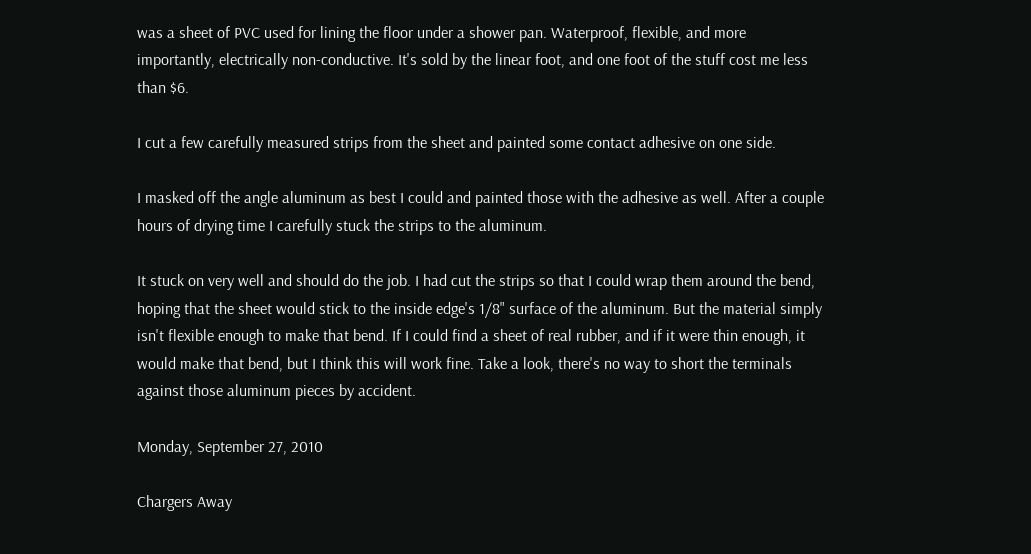was a sheet of PVC used for lining the floor under a shower pan. Waterproof, flexible, and more importantly, electrically non-conductive. It's sold by the linear foot, and one foot of the stuff cost me less than $6.

I cut a few carefully measured strips from the sheet and painted some contact adhesive on one side.

I masked off the angle aluminum as best I could and painted those with the adhesive as well. After a couple hours of drying time I carefully stuck the strips to the aluminum.

It stuck on very well and should do the job. I had cut the strips so that I could wrap them around the bend, hoping that the sheet would stick to the inside edge's 1/8" surface of the aluminum. But the material simply isn't flexible enough to make that bend. If I could find a sheet of real rubber, and if it were thin enough, it would make that bend, but I think this will work fine. Take a look, there's no way to short the terminals against those aluminum pieces by accident.

Monday, September 27, 2010

Chargers Away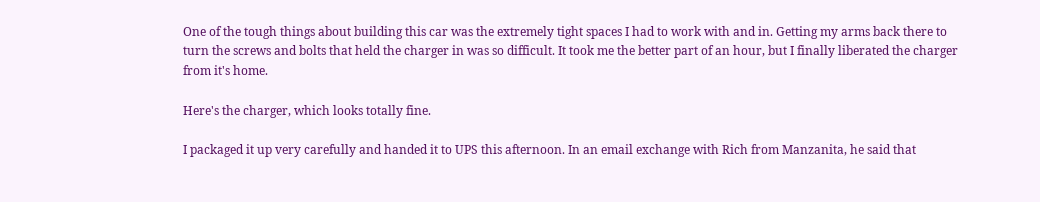One of the tough things about building this car was the extremely tight spaces I had to work with and in. Getting my arms back there to turn the screws and bolts that held the charger in was so difficult. It took me the better part of an hour, but I finally liberated the charger from it's home.

Here's the charger, which looks totally fine.

I packaged it up very carefully and handed it to UPS this afternoon. In an email exchange with Rich from Manzanita, he said that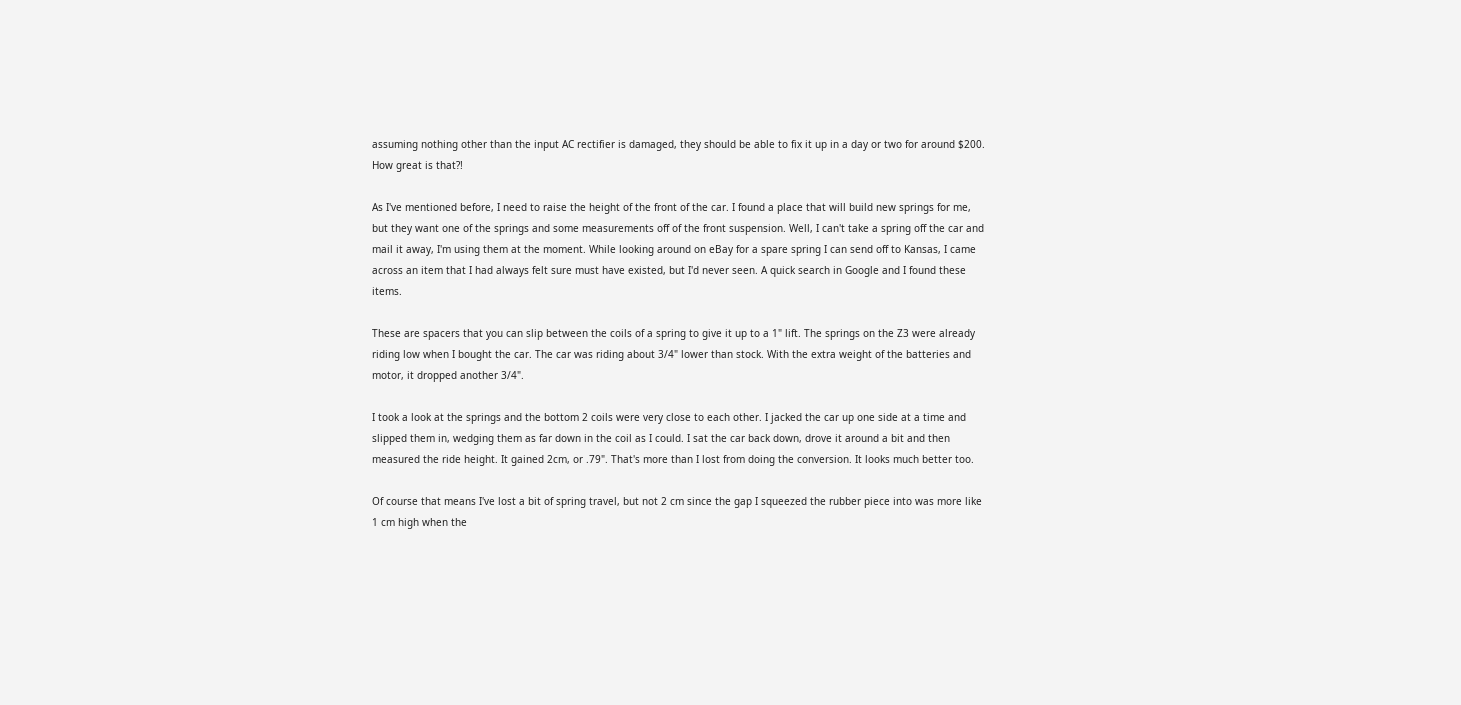assuming nothing other than the input AC rectifier is damaged, they should be able to fix it up in a day or two for around $200. How great is that?!

As I've mentioned before, I need to raise the height of the front of the car. I found a place that will build new springs for me, but they want one of the springs and some measurements off of the front suspension. Well, I can't take a spring off the car and mail it away, I'm using them at the moment. While looking around on eBay for a spare spring I can send off to Kansas, I came across an item that I had always felt sure must have existed, but I'd never seen. A quick search in Google and I found these items.

These are spacers that you can slip between the coils of a spring to give it up to a 1" lift. The springs on the Z3 were already riding low when I bought the car. The car was riding about 3/4" lower than stock. With the extra weight of the batteries and motor, it dropped another 3/4".

I took a look at the springs and the bottom 2 coils were very close to each other. I jacked the car up one side at a time and slipped them in, wedging them as far down in the coil as I could. I sat the car back down, drove it around a bit and then measured the ride height. It gained 2cm, or .79". That's more than I lost from doing the conversion. It looks much better too.

Of course that means I've lost a bit of spring travel, but not 2 cm since the gap I squeezed the rubber piece into was more like 1 cm high when the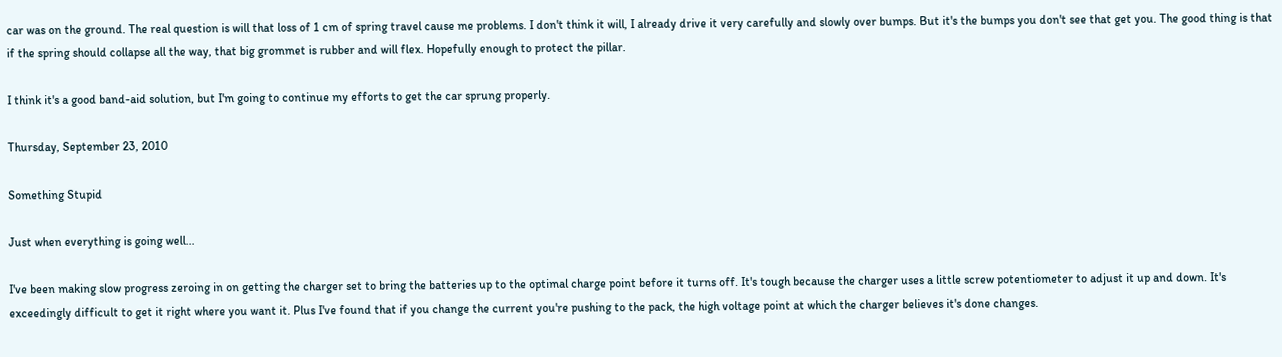car was on the ground. The real question is will that loss of 1 cm of spring travel cause me problems. I don't think it will, I already drive it very carefully and slowly over bumps. But it's the bumps you don't see that get you. The good thing is that if the spring should collapse all the way, that big grommet is rubber and will flex. Hopefully enough to protect the pillar.

I think it's a good band-aid solution, but I'm going to continue my efforts to get the car sprung properly.

Thursday, September 23, 2010

Something Stupid

Just when everything is going well...

I've been making slow progress zeroing in on getting the charger set to bring the batteries up to the optimal charge point before it turns off. It's tough because the charger uses a little screw potentiometer to adjust it up and down. It's exceedingly difficult to get it right where you want it. Plus I've found that if you change the current you're pushing to the pack, the high voltage point at which the charger believes it's done changes.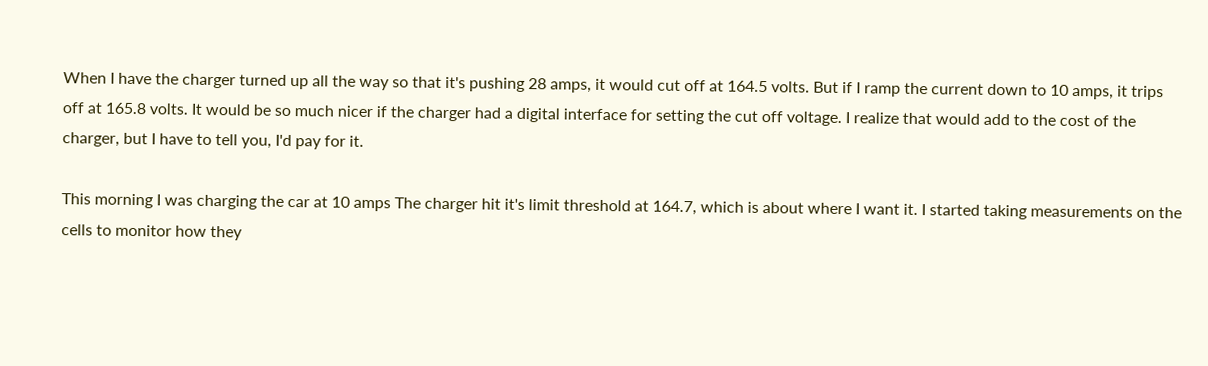When I have the charger turned up all the way so that it's pushing 28 amps, it would cut off at 164.5 volts. But if I ramp the current down to 10 amps, it trips off at 165.8 volts. It would be so much nicer if the charger had a digital interface for setting the cut off voltage. I realize that would add to the cost of the charger, but I have to tell you, I'd pay for it.

This morning I was charging the car at 10 amps The charger hit it's limit threshold at 164.7, which is about where I want it. I started taking measurements on the cells to monitor how they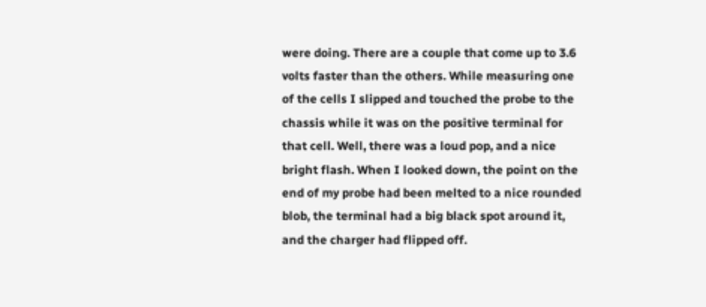were doing. There are a couple that come up to 3.6 volts faster than the others. While measuring one of the cells I slipped and touched the probe to the chassis while it was on the positive terminal for that cell. Well, there was a loud pop, and a nice bright flash. When I looked down, the point on the end of my probe had been melted to a nice rounded blob, the terminal had a big black spot around it, and the charger had flipped off.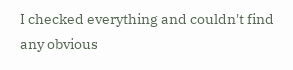I checked everything and couldn't find any obvious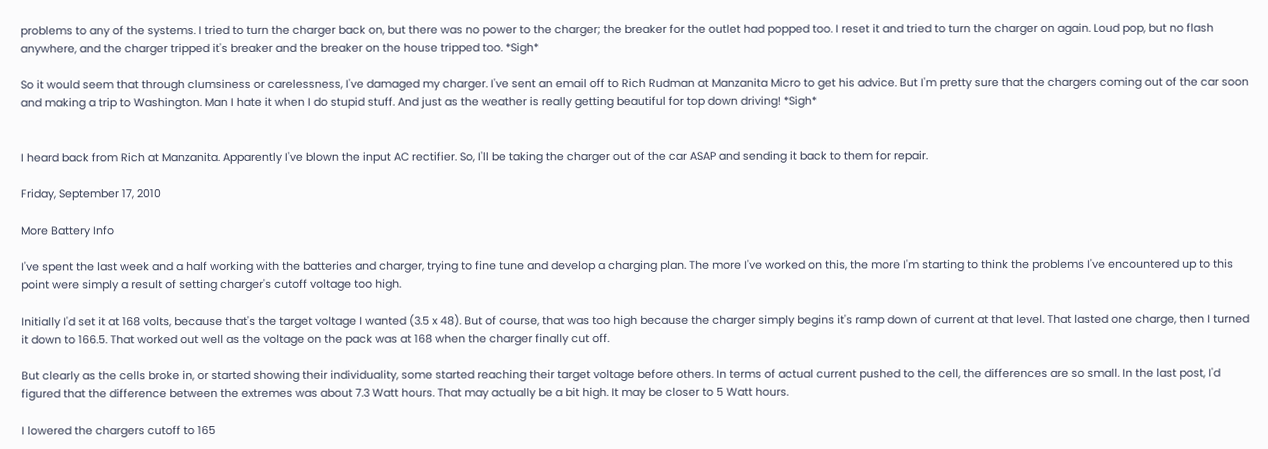problems to any of the systems. I tried to turn the charger back on, but there was no power to the charger; the breaker for the outlet had popped too. I reset it and tried to turn the charger on again. Loud pop, but no flash anywhere, and the charger tripped it's breaker and the breaker on the house tripped too. *Sigh*

So it would seem that through clumsiness or carelessness, I've damaged my charger. I've sent an email off to Rich Rudman at Manzanita Micro to get his advice. But I'm pretty sure that the chargers coming out of the car soon and making a trip to Washington. Man I hate it when I do stupid stuff. And just as the weather is really getting beautiful for top down driving! *Sigh*


I heard back from Rich at Manzanita. Apparently I've blown the input AC rectifier. So, I'll be taking the charger out of the car ASAP and sending it back to them for repair.

Friday, September 17, 2010

More Battery Info

I've spent the last week and a half working with the batteries and charger, trying to fine tune and develop a charging plan. The more I've worked on this, the more I'm starting to think the problems I've encountered up to this point were simply a result of setting charger's cutoff voltage too high.

Initially I'd set it at 168 volts, because that's the target voltage I wanted (3.5 x 48). But of course, that was too high because the charger simply begins it's ramp down of current at that level. That lasted one charge, then I turned it down to 166.5. That worked out well as the voltage on the pack was at 168 when the charger finally cut off.

But clearly as the cells broke in, or started showing their individuality, some started reaching their target voltage before others. In terms of actual current pushed to the cell, the differences are so small. In the last post, I'd figured that the difference between the extremes was about 7.3 Watt hours. That may actually be a bit high. It may be closer to 5 Watt hours.

I lowered the chargers cutoff to 165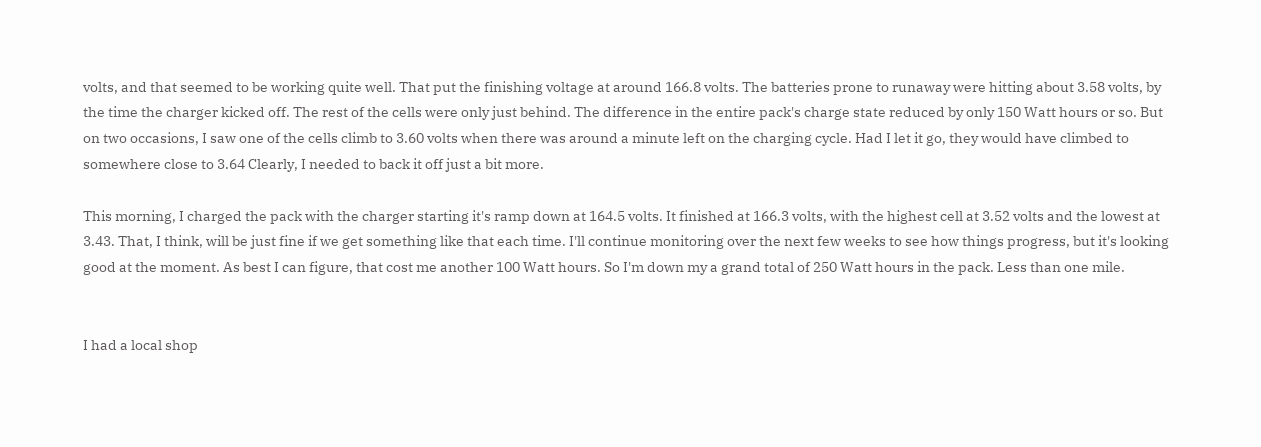volts, and that seemed to be working quite well. That put the finishing voltage at around 166.8 volts. The batteries prone to runaway were hitting about 3.58 volts, by the time the charger kicked off. The rest of the cells were only just behind. The difference in the entire pack's charge state reduced by only 150 Watt hours or so. But on two occasions, I saw one of the cells climb to 3.60 volts when there was around a minute left on the charging cycle. Had I let it go, they would have climbed to somewhere close to 3.64 Clearly, I needed to back it off just a bit more.

This morning, I charged the pack with the charger starting it's ramp down at 164.5 volts. It finished at 166.3 volts, with the highest cell at 3.52 volts and the lowest at 3.43. That, I think, will be just fine if we get something like that each time. I'll continue monitoring over the next few weeks to see how things progress, but it's looking good at the moment. As best I can figure, that cost me another 100 Watt hours. So I'm down my a grand total of 250 Watt hours in the pack. Less than one mile.


I had a local shop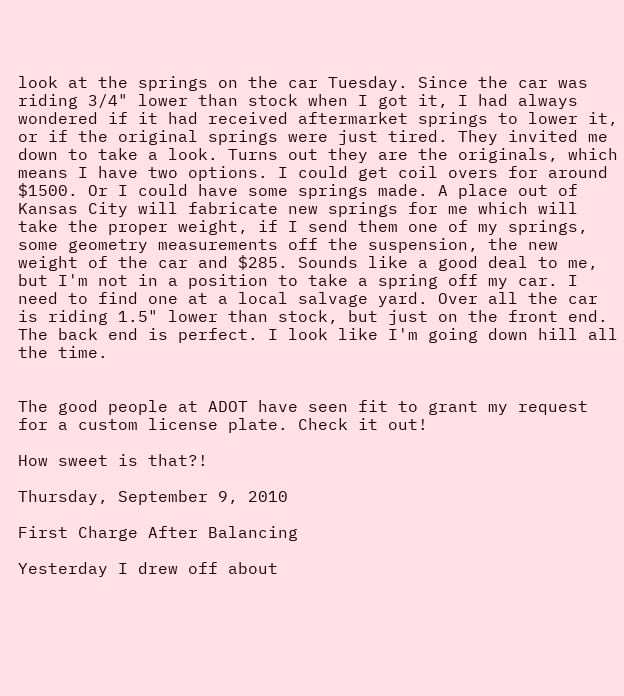look at the springs on the car Tuesday. Since the car was riding 3/4" lower than stock when I got it, I had always wondered if it had received aftermarket springs to lower it, or if the original springs were just tired. They invited me down to take a look. Turns out they are the originals, which means I have two options. I could get coil overs for around $1500. Or I could have some springs made. A place out of Kansas City will fabricate new springs for me which will take the proper weight, if I send them one of my springs, some geometry measurements off the suspension, the new weight of the car and $285. Sounds like a good deal to me, but I'm not in a position to take a spring off my car. I need to find one at a local salvage yard. Over all the car is riding 1.5" lower than stock, but just on the front end. The back end is perfect. I look like I'm going down hill all the time.


The good people at ADOT have seen fit to grant my request for a custom license plate. Check it out!

How sweet is that?!

Thursday, September 9, 2010

First Charge After Balancing

Yesterday I drew off about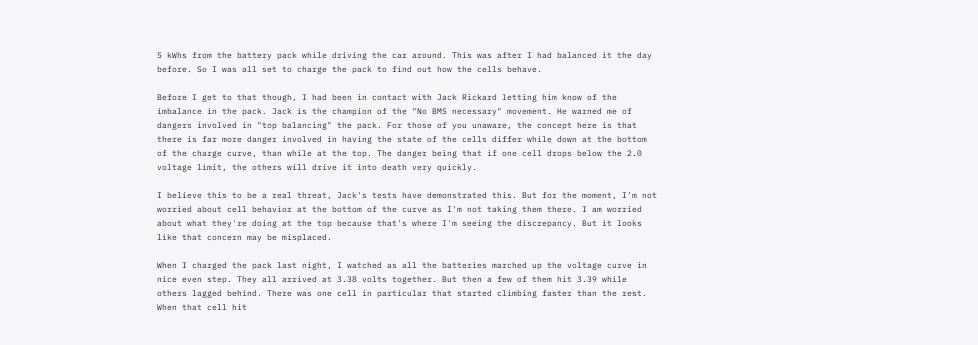5 kWhs from the battery pack while driving the car around. This was after I had balanced it the day before. So I was all set to charge the pack to find out how the cells behave.

Before I get to that though, I had been in contact with Jack Rickard letting him know of the imbalance in the pack. Jack is the champion of the "No BMS necessary" movement. He warned me of dangers involved in "top balancing" the pack. For those of you unaware, the concept here is that there is far more danger involved in having the state of the cells differ while down at the bottom of the charge curve, than while at the top. The danger being that if one cell drops below the 2.0 voltage limit, the others will drive it into death very quickly.

I believe this to be a real threat, Jack's tests have demonstrated this. But for the moment, I'm not worried about cell behavior at the bottom of the curve as I'm not taking them there. I am worried about what they're doing at the top because that's where I'm seeing the discrepancy. But it looks like that concern may be misplaced.

When I charged the pack last night, I watched as all the batteries marched up the voltage curve in nice even step. They all arrived at 3.38 volts together. But then a few of them hit 3.39 while others lagged behind. There was one cell in particular that started climbing faster than the rest. When that cell hit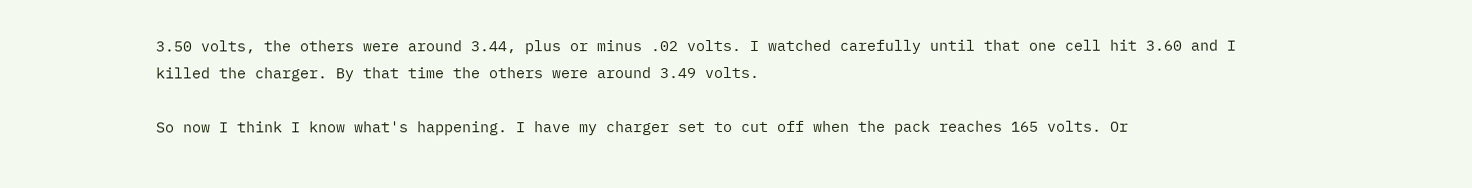3.50 volts, the others were around 3.44, plus or minus .02 volts. I watched carefully until that one cell hit 3.60 and I killed the charger. By that time the others were around 3.49 volts.

So now I think I know what's happening. I have my charger set to cut off when the pack reaches 165 volts. Or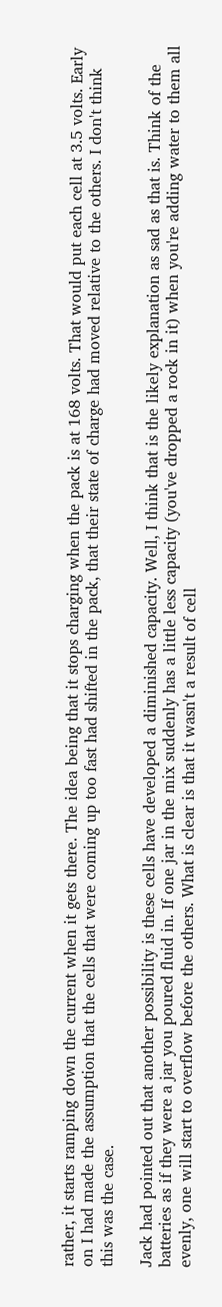rather, it starts ramping down the current when it gets there. The idea being that it stops charging when the pack is at 168 volts. That would put each cell at 3.5 volts. Early on I had made the assumption that the cells that were coming up too fast had shifted in the pack, that their state of charge had moved relative to the others. I don't think this was the case.

Jack had pointed out that another possibility is these cells have developed a diminished capacity. Well, I think that is the likely explanation as sad as that is. Think of the batteries as if they were a jar you poured fluid in. If one jar in the mix suddenly has a little less capacity (you've dropped a rock in it) when you're adding water to them all evenly, one will start to overflow before the others. What is clear is that it wasn't a result of cell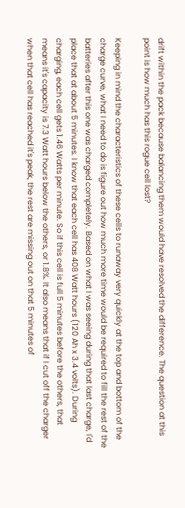drift within the pack because balancing them would have resolved the difference. The question at this point is how much has this rogue cell lost?

Keeping in mind the characteristics of these cells to runaway very quickly at the top and bottom of the charge curve, what I need to do is figure out how much more time would be required to fill the rest of the batteries after this one was charged completely. Based on what I was seeing during that last charge, I'd place that at about 5 minutes. I know that each cell has 408 Watt hours (120 Ah x 3.4 volts). During charging, each cell gets 1.46 Watts per minute. So if this cell is full 5 minutes before the others, that means it's capacity is 7.3 Watt hours below the others, or 1.8%. It also means that if I cut off the charger when that cell has reached it's peak, the rest are missing out on that 5 minutes of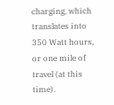charging, which translates into 350 Watt hours, or one mile of travel (at this time).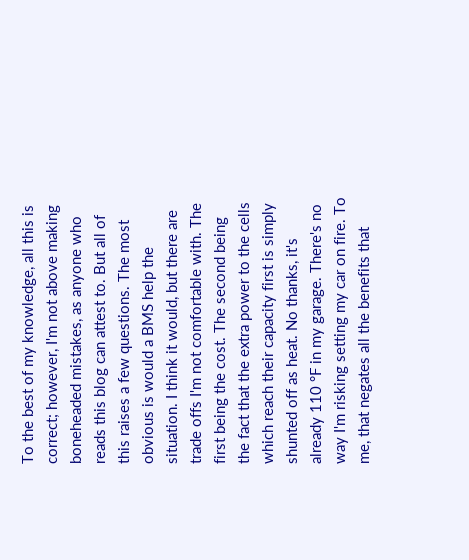To the best of my knowledge, all this is correct; however, I'm not above making boneheaded mistakes, as anyone who reads this blog can attest to. But all of this raises a few questions. The most obvious is would a BMS help the situation. I think it would, but there are trade offs I'm not comfortable with. The first being the cost. The second being the fact that the extra power to the cells which reach their capacity first is simply shunted off as heat. No thanks, it's already 110 °F in my garage. There's no way I'm risking setting my car on fire. To me, that negates all the benefits that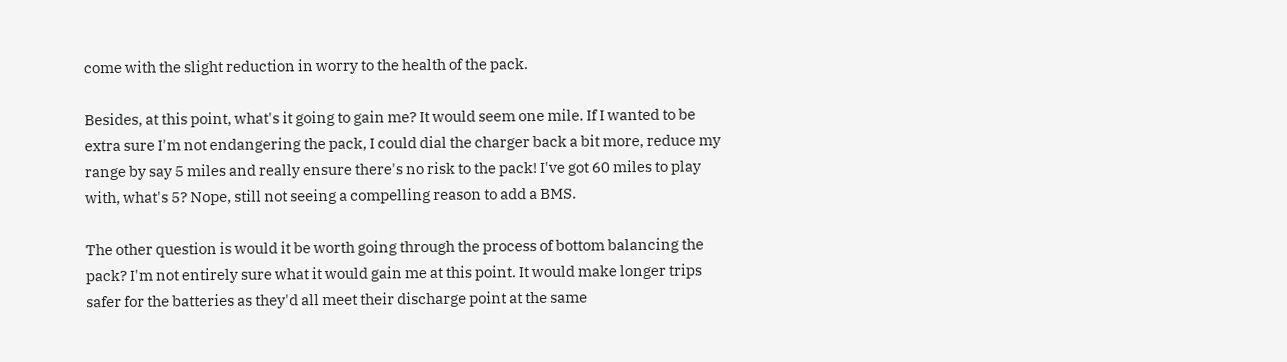come with the slight reduction in worry to the health of the pack.

Besides, at this point, what's it going to gain me? It would seem one mile. If I wanted to be extra sure I'm not endangering the pack, I could dial the charger back a bit more, reduce my range by say 5 miles and really ensure there's no risk to the pack! I've got 60 miles to play with, what's 5? Nope, still not seeing a compelling reason to add a BMS.

The other question is would it be worth going through the process of bottom balancing the pack? I'm not entirely sure what it would gain me at this point. It would make longer trips safer for the batteries as they'd all meet their discharge point at the same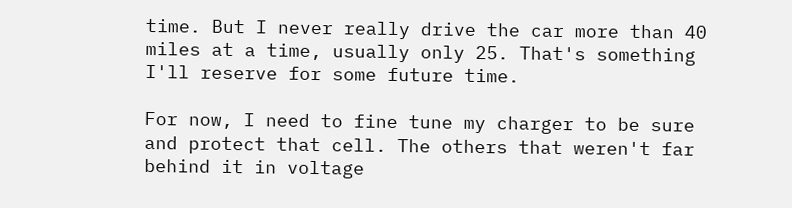time. But I never really drive the car more than 40 miles at a time, usually only 25. That's something I'll reserve for some future time.

For now, I need to fine tune my charger to be sure and protect that cell. The others that weren't far behind it in voltage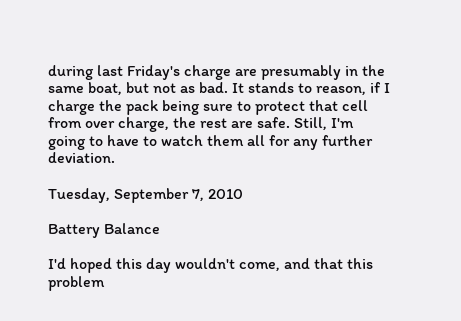during last Friday's charge are presumably in the same boat, but not as bad. It stands to reason, if I charge the pack being sure to protect that cell from over charge, the rest are safe. Still, I'm going to have to watch them all for any further deviation.

Tuesday, September 7, 2010

Battery Balance

I'd hoped this day wouldn't come, and that this problem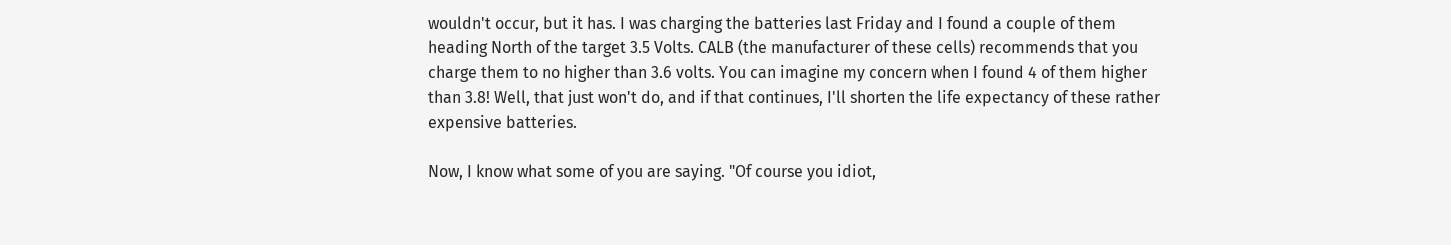wouldn't occur, but it has. I was charging the batteries last Friday and I found a couple of them heading North of the target 3.5 Volts. CALB (the manufacturer of these cells) recommends that you charge them to no higher than 3.6 volts. You can imagine my concern when I found 4 of them higher than 3.8! Well, that just won't do, and if that continues, I'll shorten the life expectancy of these rather expensive batteries.

Now, I know what some of you are saying. "Of course you idiot,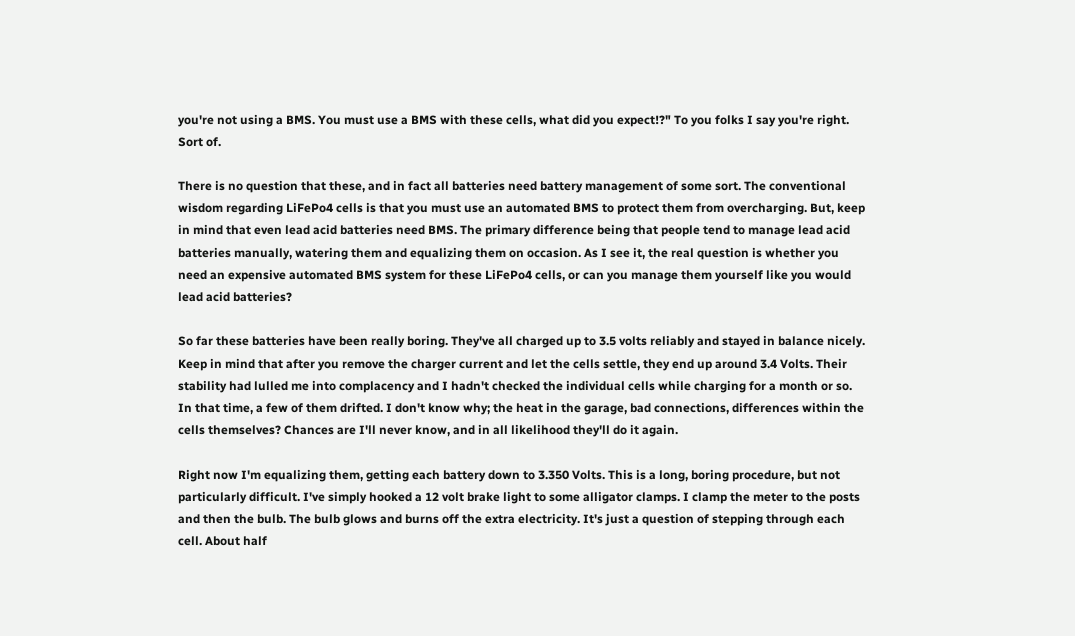you're not using a BMS. You must use a BMS with these cells, what did you expect!?" To you folks I say you're right. Sort of.

There is no question that these, and in fact all batteries need battery management of some sort. The conventional wisdom regarding LiFePo4 cells is that you must use an automated BMS to protect them from overcharging. But, keep in mind that even lead acid batteries need BMS. The primary difference being that people tend to manage lead acid batteries manually, watering them and equalizing them on occasion. As I see it, the real question is whether you need an expensive automated BMS system for these LiFePo4 cells, or can you manage them yourself like you would lead acid batteries?

So far these batteries have been really boring. They've all charged up to 3.5 volts reliably and stayed in balance nicely. Keep in mind that after you remove the charger current and let the cells settle, they end up around 3.4 Volts. Their stability had lulled me into complacency and I hadn't checked the individual cells while charging for a month or so. In that time, a few of them drifted. I don't know why; the heat in the garage, bad connections, differences within the cells themselves? Chances are I'll never know, and in all likelihood they'll do it again.

Right now I'm equalizing them, getting each battery down to 3.350 Volts. This is a long, boring procedure, but not particularly difficult. I've simply hooked a 12 volt brake light to some alligator clamps. I clamp the meter to the posts and then the bulb. The bulb glows and burns off the extra electricity. It's just a question of stepping through each cell. About half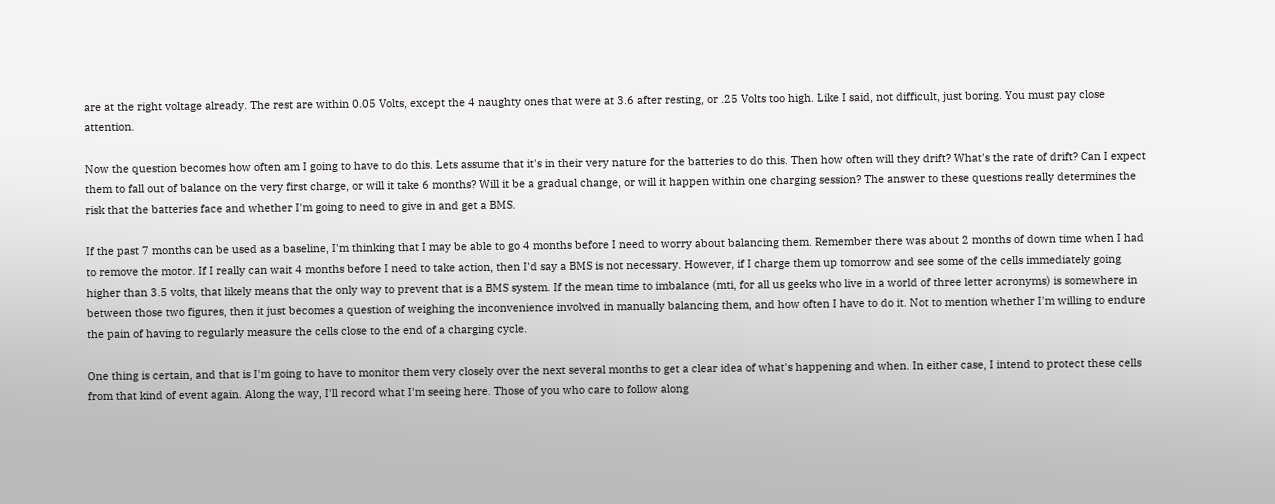are at the right voltage already. The rest are within 0.05 Volts, except the 4 naughty ones that were at 3.6 after resting, or .25 Volts too high. Like I said, not difficult, just boring. You must pay close attention.

Now the question becomes how often am I going to have to do this. Lets assume that it's in their very nature for the batteries to do this. Then how often will they drift? What's the rate of drift? Can I expect them to fall out of balance on the very first charge, or will it take 6 months? Will it be a gradual change, or will it happen within one charging session? The answer to these questions really determines the risk that the batteries face and whether I'm going to need to give in and get a BMS.

If the past 7 months can be used as a baseline, I'm thinking that I may be able to go 4 months before I need to worry about balancing them. Remember there was about 2 months of down time when I had to remove the motor. If I really can wait 4 months before I need to take action, then I'd say a BMS is not necessary. However, if I charge them up tomorrow and see some of the cells immediately going higher than 3.5 volts, that likely means that the only way to prevent that is a BMS system. If the mean time to imbalance (mti, for all us geeks who live in a world of three letter acronyms) is somewhere in between those two figures, then it just becomes a question of weighing the inconvenience involved in manually balancing them, and how often I have to do it. Not to mention whether I'm willing to endure the pain of having to regularly measure the cells close to the end of a charging cycle.

One thing is certain, and that is I'm going to have to monitor them very closely over the next several months to get a clear idea of what's happening and when. In either case, I intend to protect these cells from that kind of event again. Along the way, I'll record what I'm seeing here. Those of you who care to follow along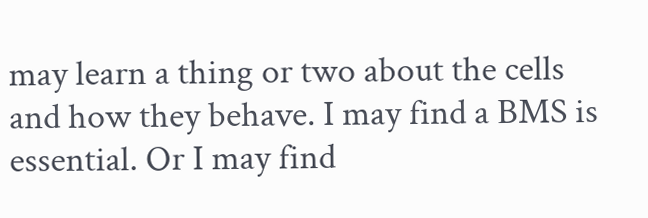may learn a thing or two about the cells and how they behave. I may find a BMS is essential. Or I may find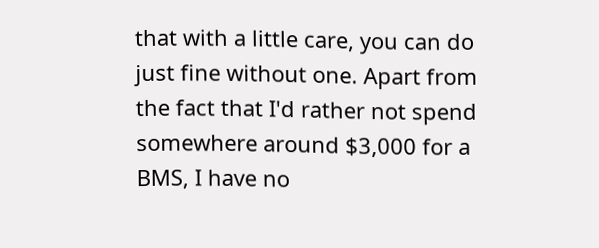that with a little care, you can do just fine without one. Apart from the fact that I'd rather not spend somewhere around $3,000 for a BMS, I have no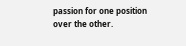passion for one position over the other.